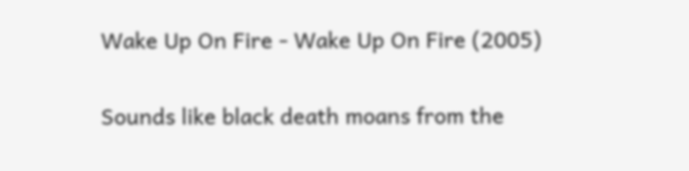Wake Up On Fire - Wake Up On Fire (2005)

Sounds like black death moans from the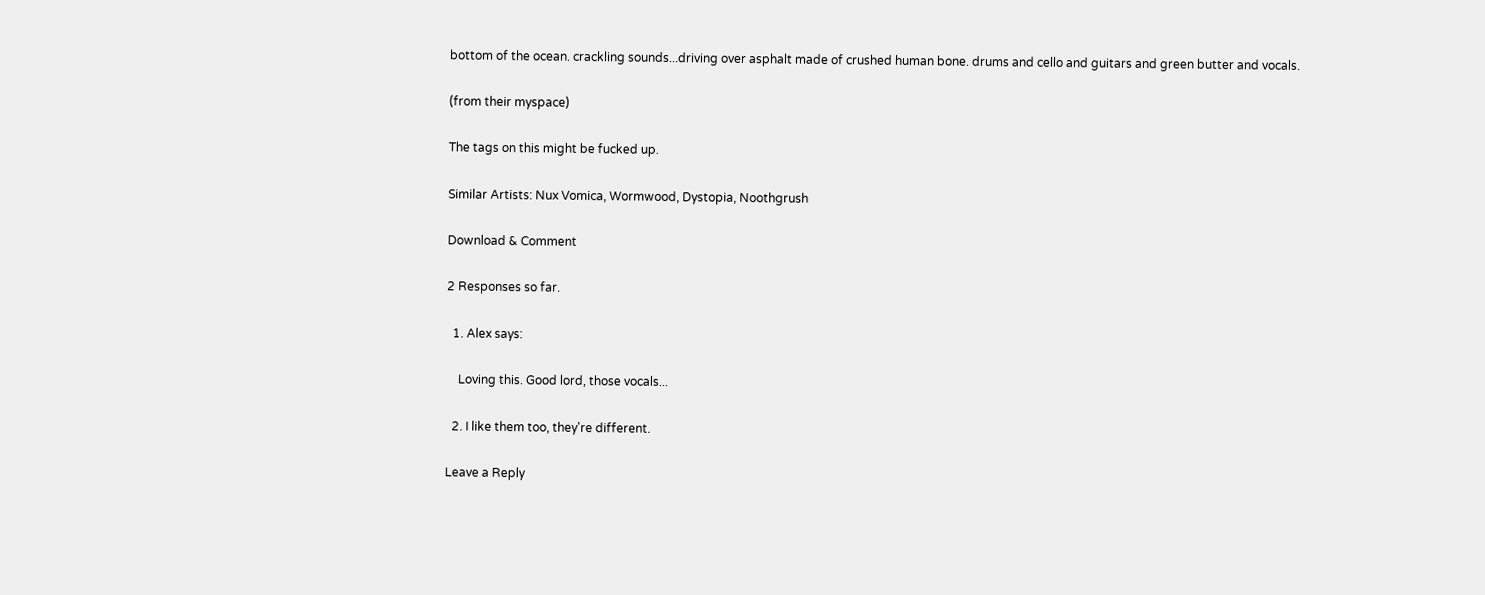bottom of the ocean. crackling sounds...driving over asphalt made of crushed human bone. drums and cello and guitars and green butter and vocals.

(from their myspace)

The tags on this might be fucked up.

Similar Artists: Nux Vomica, Wormwood, Dystopia, Noothgrush

Download & Comment

2 Responses so far.

  1. Alex says:

    Loving this. Good lord, those vocals...

  2. I like them too, they're different.

Leave a Reply